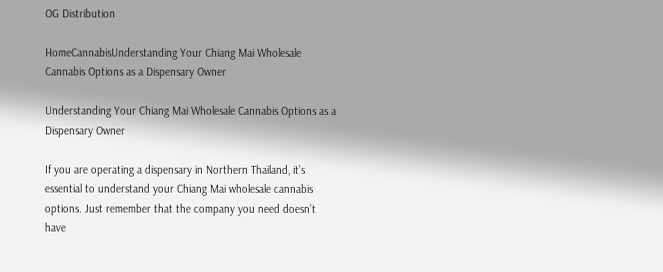OG Distribution

HomeCannabisUnderstanding Your Chiang Mai Wholesale Cannabis Options as a Dispensary Owner

Understanding Your Chiang Mai Wholesale Cannabis Options as a Dispensary Owner

If you are operating a dispensary in Northern Thailand, it’s essential to understand your Chiang Mai wholesale cannabis options. Just remember that the company you need doesn’t have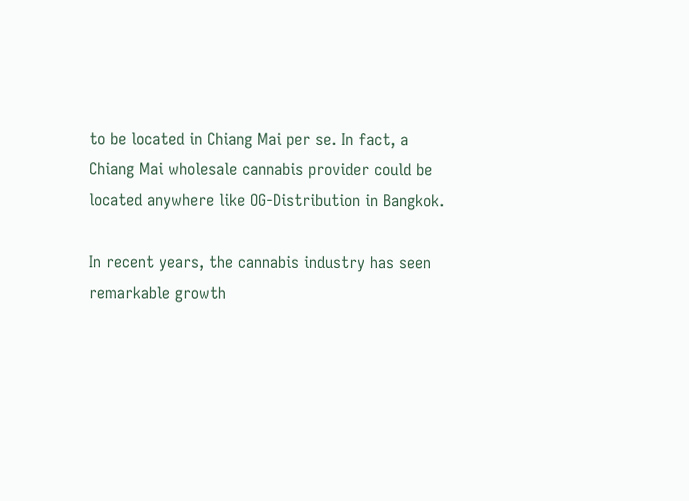to be located in Chiang Mai per se. In fact, a Chiang Mai wholesale cannabis provider could be located anywhere like OG-Distribution in Bangkok.

In recent years, the cannabis industry has seen remarkable growth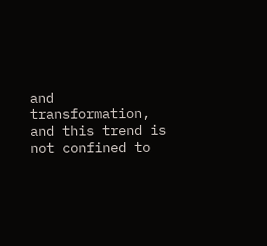and transformation, and this trend is not confined to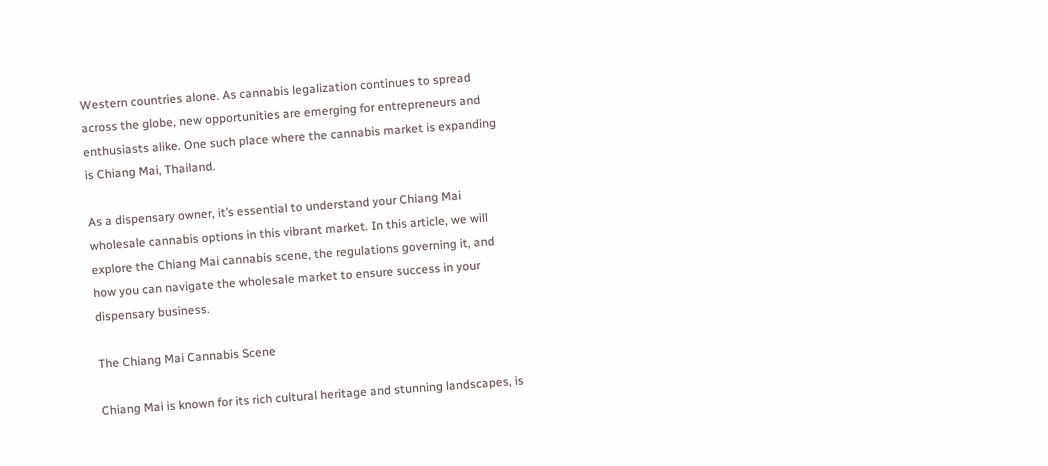Western countries alone. As cannabis legalization continues to spread across the globe, new opportunities are emerging for entrepreneurs and enthusiasts alike. One such place where the cannabis market is expanding is Chiang Mai, Thailand.

As a dispensary owner, it’s essential to understand your Chiang Mai wholesale cannabis options in this vibrant market. In this article, we will explore the Chiang Mai cannabis scene, the regulations governing it, and how you can navigate the wholesale market to ensure success in your dispensary business.

The Chiang Mai Cannabis Scene

Chiang Mai is known for its rich cultural heritage and stunning landscapes, is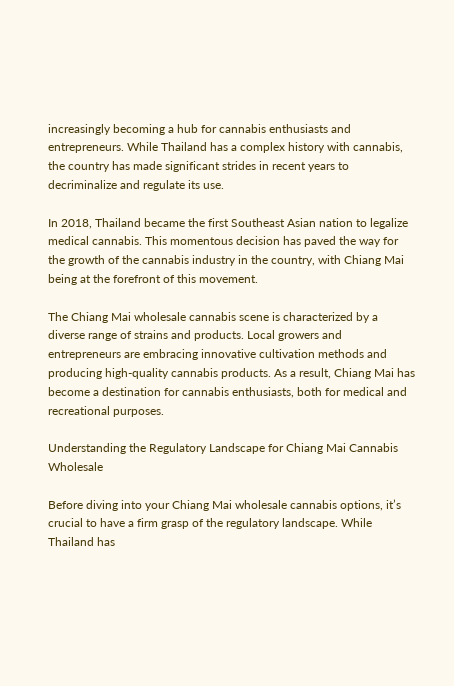increasingly becoming a hub for cannabis enthusiasts and entrepreneurs. While Thailand has a complex history with cannabis, the country has made significant strides in recent years to decriminalize and regulate its use.

In 2018, Thailand became the first Southeast Asian nation to legalize medical cannabis. This momentous decision has paved the way for the growth of the cannabis industry in the country, with Chiang Mai being at the forefront of this movement.

The Chiang Mai wholesale cannabis scene is characterized by a diverse range of strains and products. Local growers and entrepreneurs are embracing innovative cultivation methods and producing high-quality cannabis products. As a result, Chiang Mai has become a destination for cannabis enthusiasts, both for medical and recreational purposes.

Understanding the Regulatory Landscape for Chiang Mai Cannabis Wholesale

Before diving into your Chiang Mai wholesale cannabis options, it’s crucial to have a firm grasp of the regulatory landscape. While Thailand has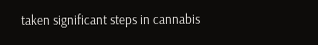taken significant steps in cannabis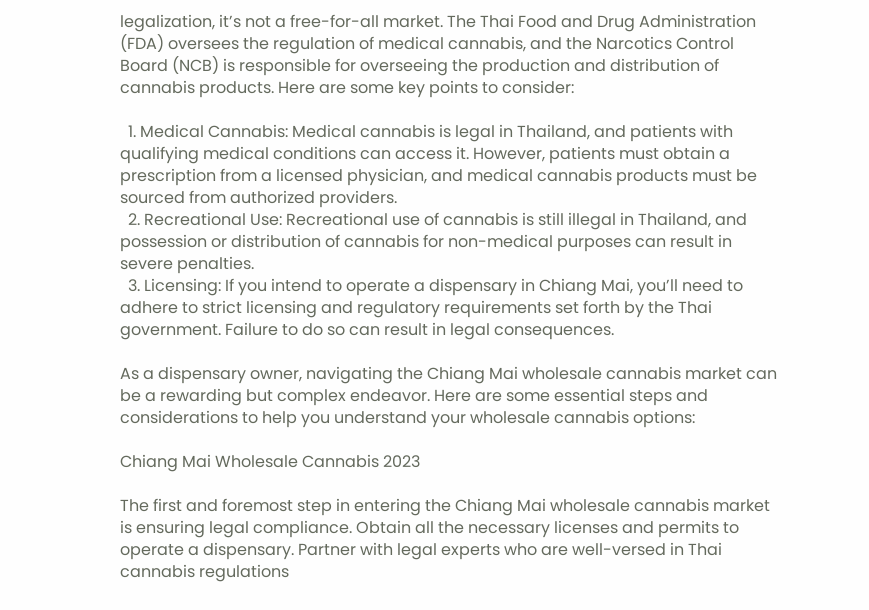legalization, it’s not a free-for-all market. The Thai Food and Drug Administration (FDA) oversees the regulation of medical cannabis, and the Narcotics Control Board (NCB) is responsible for overseeing the production and distribution of cannabis products. Here are some key points to consider:

  1. Medical Cannabis: Medical cannabis is legal in Thailand, and patients with qualifying medical conditions can access it. However, patients must obtain a prescription from a licensed physician, and medical cannabis products must be sourced from authorized providers.
  2. Recreational Use: Recreational use of cannabis is still illegal in Thailand, and possession or distribution of cannabis for non-medical purposes can result in severe penalties.
  3. Licensing: If you intend to operate a dispensary in Chiang Mai, you’ll need to adhere to strict licensing and regulatory requirements set forth by the Thai government. Failure to do so can result in legal consequences.

As a dispensary owner, navigating the Chiang Mai wholesale cannabis market can be a rewarding but complex endeavor. Here are some essential steps and considerations to help you understand your wholesale cannabis options:

Chiang Mai Wholesale Cannabis 2023

The first and foremost step in entering the Chiang Mai wholesale cannabis market is ensuring legal compliance. Obtain all the necessary licenses and permits to operate a dispensary. Partner with legal experts who are well-versed in Thai cannabis regulations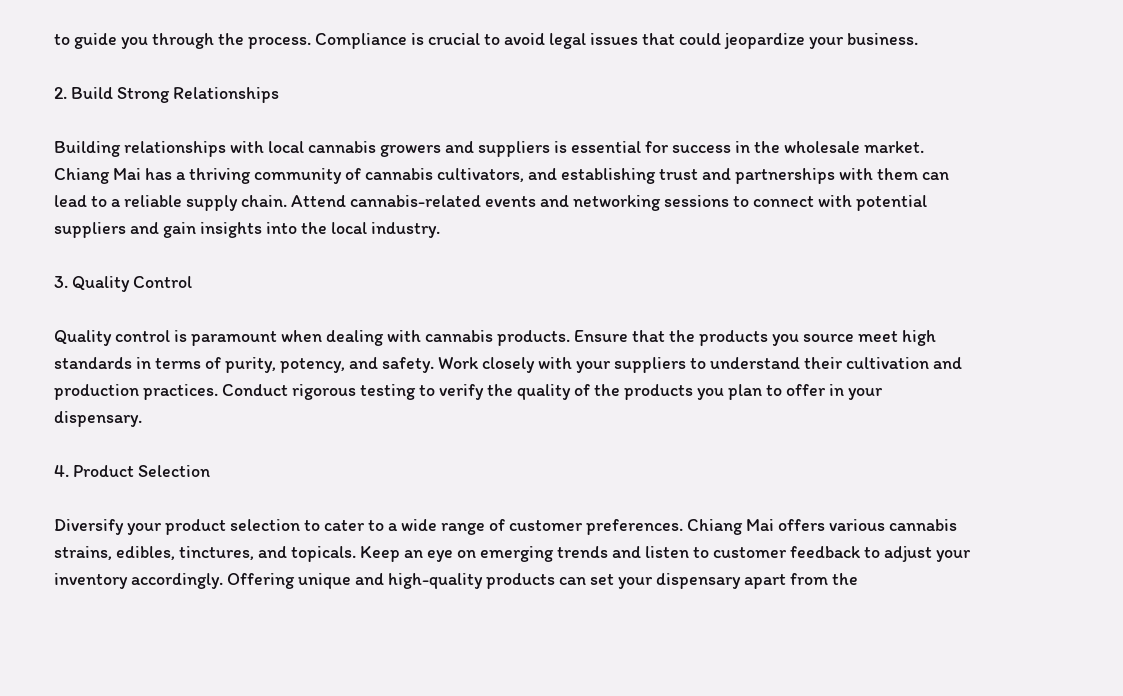to guide you through the process. Compliance is crucial to avoid legal issues that could jeopardize your business.

2. Build Strong Relationships

Building relationships with local cannabis growers and suppliers is essential for success in the wholesale market. Chiang Mai has a thriving community of cannabis cultivators, and establishing trust and partnerships with them can lead to a reliable supply chain. Attend cannabis-related events and networking sessions to connect with potential suppliers and gain insights into the local industry.

3. Quality Control

Quality control is paramount when dealing with cannabis products. Ensure that the products you source meet high standards in terms of purity, potency, and safety. Work closely with your suppliers to understand their cultivation and production practices. Conduct rigorous testing to verify the quality of the products you plan to offer in your dispensary.

4. Product Selection

Diversify your product selection to cater to a wide range of customer preferences. Chiang Mai offers various cannabis strains, edibles, tinctures, and topicals. Keep an eye on emerging trends and listen to customer feedback to adjust your inventory accordingly. Offering unique and high-quality products can set your dispensary apart from the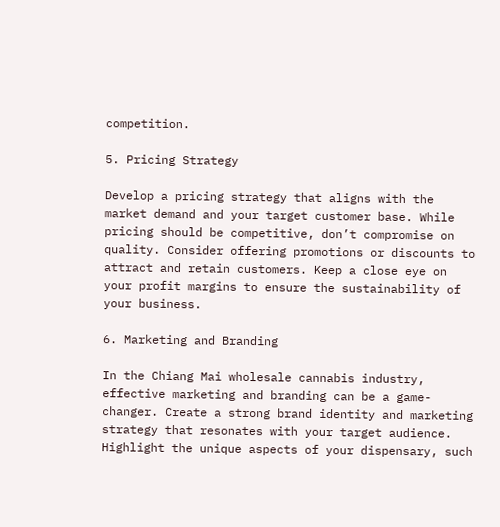competition.

5. Pricing Strategy

Develop a pricing strategy that aligns with the market demand and your target customer base. While pricing should be competitive, don’t compromise on quality. Consider offering promotions or discounts to attract and retain customers. Keep a close eye on your profit margins to ensure the sustainability of your business.

6. Marketing and Branding

In the Chiang Mai wholesale cannabis industry, effective marketing and branding can be a game-changer. Create a strong brand identity and marketing strategy that resonates with your target audience. Highlight the unique aspects of your dispensary, such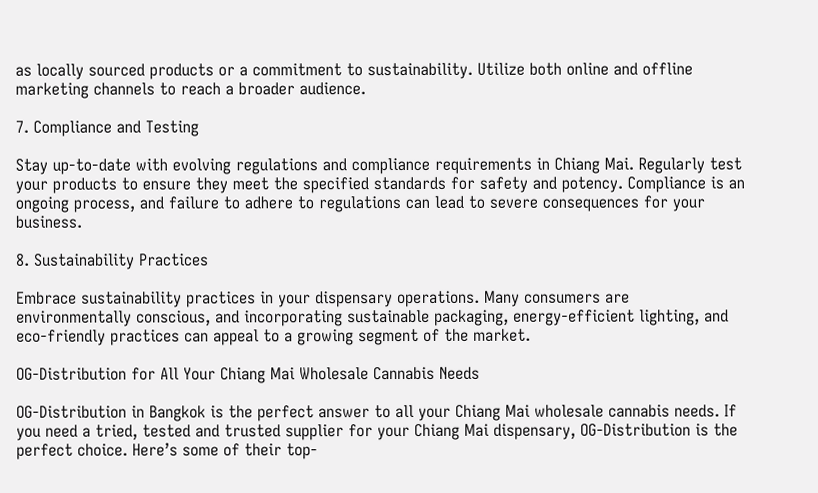as locally sourced products or a commitment to sustainability. Utilize both online and offline marketing channels to reach a broader audience.

7. Compliance and Testing

Stay up-to-date with evolving regulations and compliance requirements in Chiang Mai. Regularly test your products to ensure they meet the specified standards for safety and potency. Compliance is an ongoing process, and failure to adhere to regulations can lead to severe consequences for your business.

8. Sustainability Practices

Embrace sustainability practices in your dispensary operations. Many consumers are environmentally conscious, and incorporating sustainable packaging, energy-efficient lighting, and eco-friendly practices can appeal to a growing segment of the market.

OG-Distribution for All Your Chiang Mai Wholesale Cannabis Needs

OG-Distribution in Bangkok is the perfect answer to all your Chiang Mai wholesale cannabis needs. If you need a tried, tested and trusted supplier for your Chiang Mai dispensary, OG-Distribution is the perfect choice. Here’s some of their top-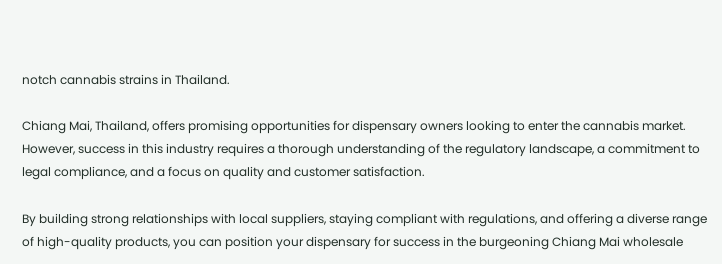notch cannabis strains in Thailand.

Chiang Mai, Thailand, offers promising opportunities for dispensary owners looking to enter the cannabis market. However, success in this industry requires a thorough understanding of the regulatory landscape, a commitment to legal compliance, and a focus on quality and customer satisfaction.

By building strong relationships with local suppliers, staying compliant with regulations, and offering a diverse range of high-quality products, you can position your dispensary for success in the burgeoning Chiang Mai wholesale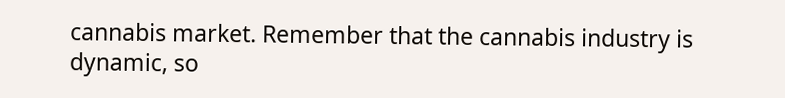cannabis market. Remember that the cannabis industry is dynamic, so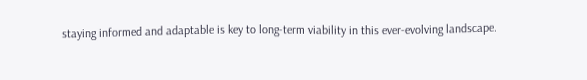staying informed and adaptable is key to long-term viability in this ever-evolving landscape.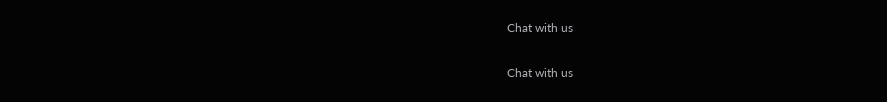Chat with us

Chat with us